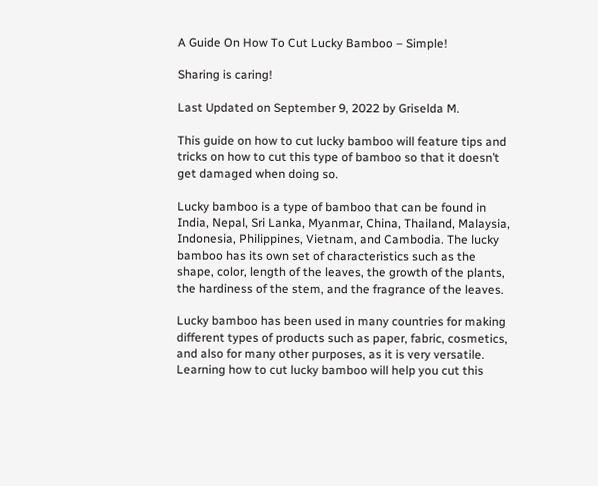A Guide On How To Cut Lucky Bamboo – Simple!

Sharing is caring!

Last Updated on September 9, 2022 by Griselda M.

This guide on how to cut lucky bamboo will feature tips and tricks on how to cut this type of bamboo so that it doesn’t get damaged when doing so.

Lucky bamboo is a type of bamboo that can be found in India, Nepal, Sri Lanka, Myanmar, China, Thailand, Malaysia, Indonesia, Philippines, Vietnam, and Cambodia. The lucky bamboo has its own set of characteristics such as the shape, color, length of the leaves, the growth of the plants, the hardiness of the stem, and the fragrance of the leaves.

Lucky bamboo has been used in many countries for making different types of products such as paper, fabric, cosmetics, and also for many other purposes, as it is very versatile. Learning how to cut lucky bamboo will help you cut this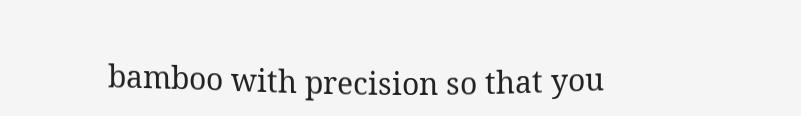bamboo with precision so that you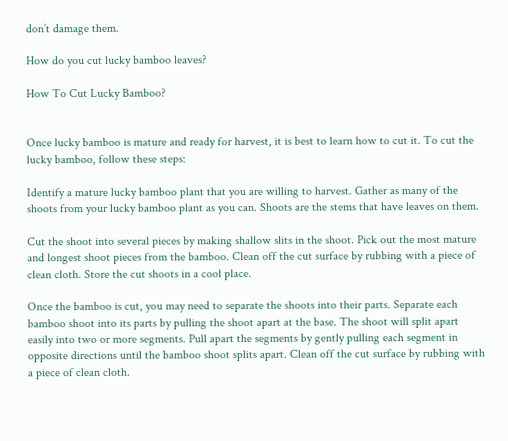don’t damage them.

How do you cut lucky bamboo leaves?

How To Cut Lucky Bamboo?


Once lucky bamboo is mature and ready for harvest, it is best to learn how to cut it. To cut the lucky bamboo, follow these steps:

Identify a mature lucky bamboo plant that you are willing to harvest. Gather as many of the shoots from your lucky bamboo plant as you can. Shoots are the stems that have leaves on them.

Cut the shoot into several pieces by making shallow slits in the shoot. Pick out the most mature and longest shoot pieces from the bamboo. Clean off the cut surface by rubbing with a piece of clean cloth. Store the cut shoots in a cool place.

Once the bamboo is cut, you may need to separate the shoots into their parts. Separate each bamboo shoot into its parts by pulling the shoot apart at the base. The shoot will split apart easily into two or more segments. Pull apart the segments by gently pulling each segment in opposite directions until the bamboo shoot splits apart. Clean off the cut surface by rubbing with a piece of clean cloth.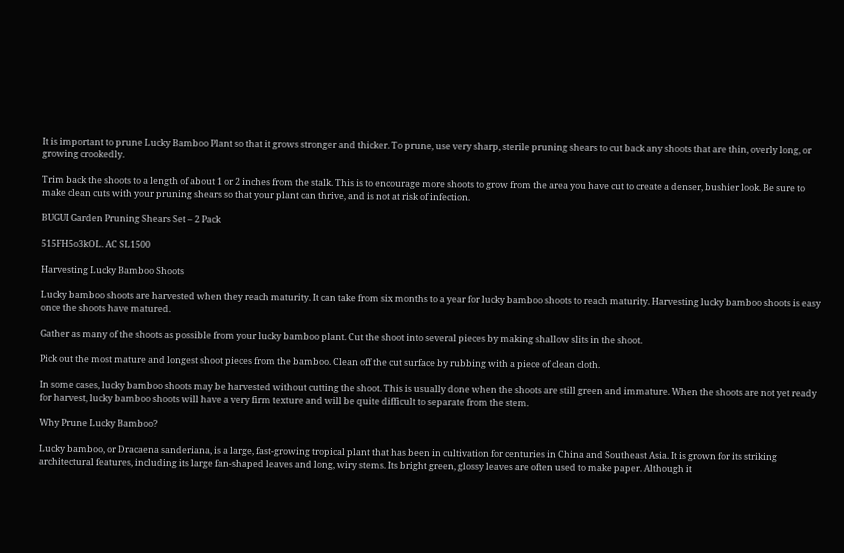It is important to prune Lucky Bamboo Plant so that it grows stronger and thicker. To prune, use very sharp, sterile pruning shears to cut back any shoots that are thin, overly long, or growing crookedly.

Trim back the shoots to a length of about 1 or 2 inches from the stalk. This is to encourage more shoots to grow from the area you have cut to create a denser, bushier look. Be sure to make clean cuts with your pruning shears so that your plant can thrive, and is not at risk of infection.

BUGUI Garden Pruning Shears Set – 2 Pack

515FH5o3kOL. AC SL1500

Harvesting Lucky Bamboo Shoots

Lucky bamboo shoots are harvested when they reach maturity. It can take from six months to a year for lucky bamboo shoots to reach maturity. Harvesting lucky bamboo shoots is easy once the shoots have matured.

Gather as many of the shoots as possible from your lucky bamboo plant. Cut the shoot into several pieces by making shallow slits in the shoot.

Pick out the most mature and longest shoot pieces from the bamboo. Clean off the cut surface by rubbing with a piece of clean cloth.

In some cases, lucky bamboo shoots may be harvested without cutting the shoot. This is usually done when the shoots are still green and immature. When the shoots are not yet ready for harvest, lucky bamboo shoots will have a very firm texture and will be quite difficult to separate from the stem.

Why Prune Lucky Bamboo?

Lucky bamboo, or Dracaena sanderiana, is a large, fast-growing tropical plant that has been in cultivation for centuries in China and Southeast Asia. It is grown for its striking architectural features, including its large fan-shaped leaves and long, wiry stems. Its bright green, glossy leaves are often used to make paper. Although it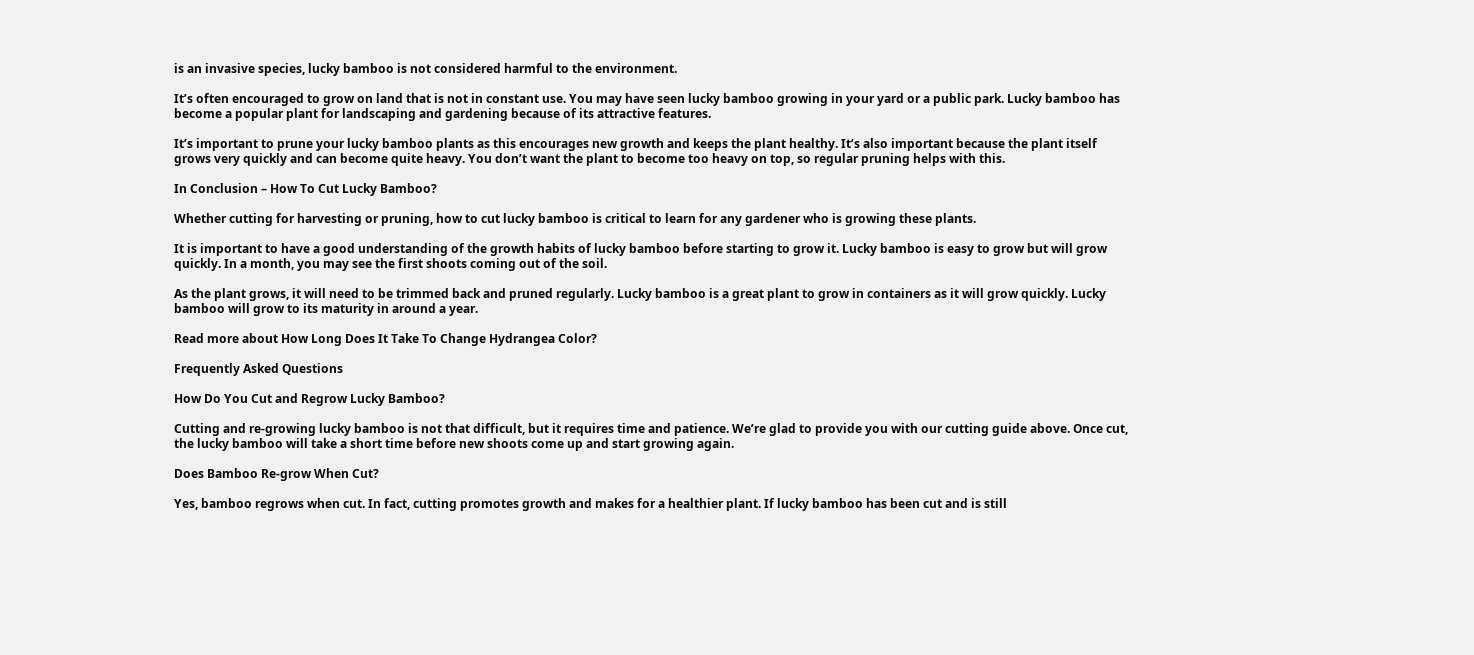is an invasive species, lucky bamboo is not considered harmful to the environment.

It’s often encouraged to grow on land that is not in constant use. You may have seen lucky bamboo growing in your yard or a public park. Lucky bamboo has become a popular plant for landscaping and gardening because of its attractive features.

It’s important to prune your lucky bamboo plants as this encourages new growth and keeps the plant healthy. It’s also important because the plant itself grows very quickly and can become quite heavy. You don’t want the plant to become too heavy on top, so regular pruning helps with this.

In Conclusion – How To Cut Lucky Bamboo?

Whether cutting for harvesting or pruning, how to cut lucky bamboo is critical to learn for any gardener who is growing these plants.

It is important to have a good understanding of the growth habits of lucky bamboo before starting to grow it. Lucky bamboo is easy to grow but will grow quickly. In a month, you may see the first shoots coming out of the soil.

As the plant grows, it will need to be trimmed back and pruned regularly. Lucky bamboo is a great plant to grow in containers as it will grow quickly. Lucky bamboo will grow to its maturity in around a year.

Read more about How Long Does It Take To Change Hydrangea Color?

Frequently Asked Questions

How Do You Cut and Regrow Lucky Bamboo?

Cutting and re-growing lucky bamboo is not that difficult, but it requires time and patience. We’re glad to provide you with our cutting guide above. Once cut, the lucky bamboo will take a short time before new shoots come up and start growing again.

Does Bamboo Re-grow When Cut?

Yes, bamboo regrows when cut. In fact, cutting promotes growth and makes for a healthier plant. If lucky bamboo has been cut and is still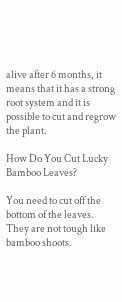alive after 6 months, it means that it has a strong root system and it is possible to cut and regrow the plant.

How Do You Cut Lucky Bamboo Leaves?

You need to cut off the bottom of the leaves. They are not tough like bamboo shoots.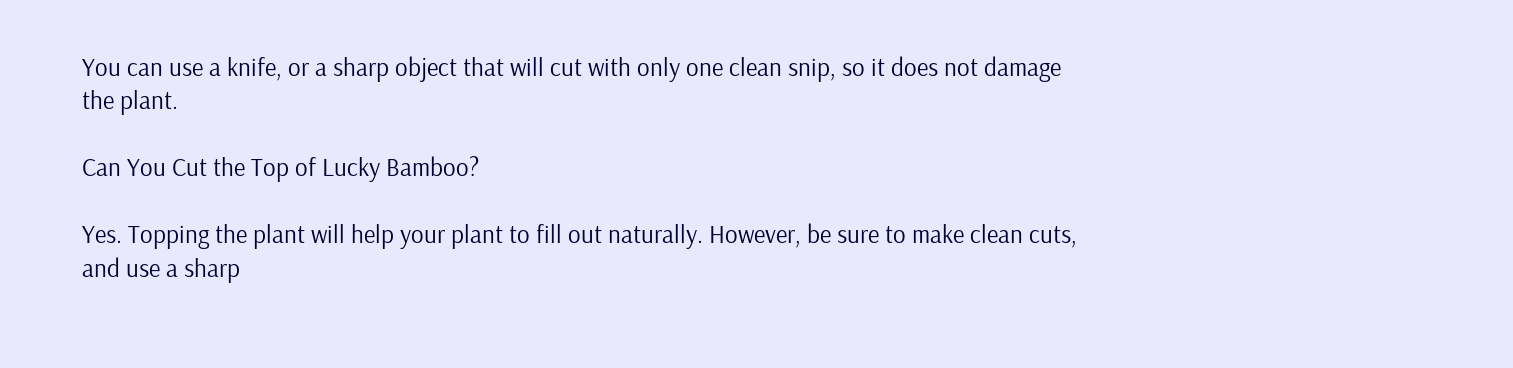You can use a knife, or a sharp object that will cut with only one clean snip, so it does not damage the plant.

Can You Cut the Top of Lucky Bamboo?

Yes. Topping the plant will help your plant to fill out naturally. However, be sure to make clean cuts, and use a sharp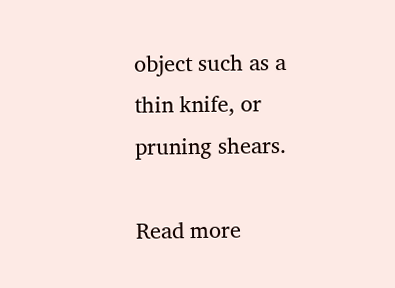object such as a thin knife, or pruning shears.

Read more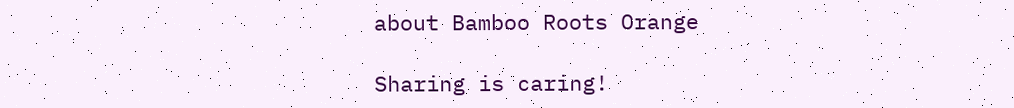about Bamboo Roots Orange

Sharing is caring!